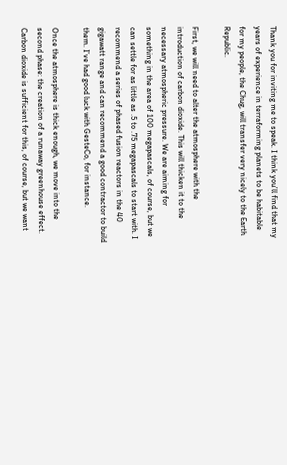Thank you for inviting me to speak. I think you’ll find that my years of experience in terraforming planets to be habitable for my people, the Chug, will transfer very nicely to the Earth Republic.

First, we will need to alter the atmosphere with the introduction of carbon dioxide. This will thicken it to the necessary atmospheric pressure. We are aiming for something in the area of 100 megapascals, of course, but we can settle for as little as .5 to .75 megapascals to start with. I recommend a series of phased fusion reactors in the 40 gigawatt range and can recommend a good contractor to build them. I’ve had good luck with GesteCo, for instance.

Once the atmosphere is thick enough, we move into the second phase: the creation of a runaway greenhouse effect. Carbon dioxide is sufficient for this, of course, but we want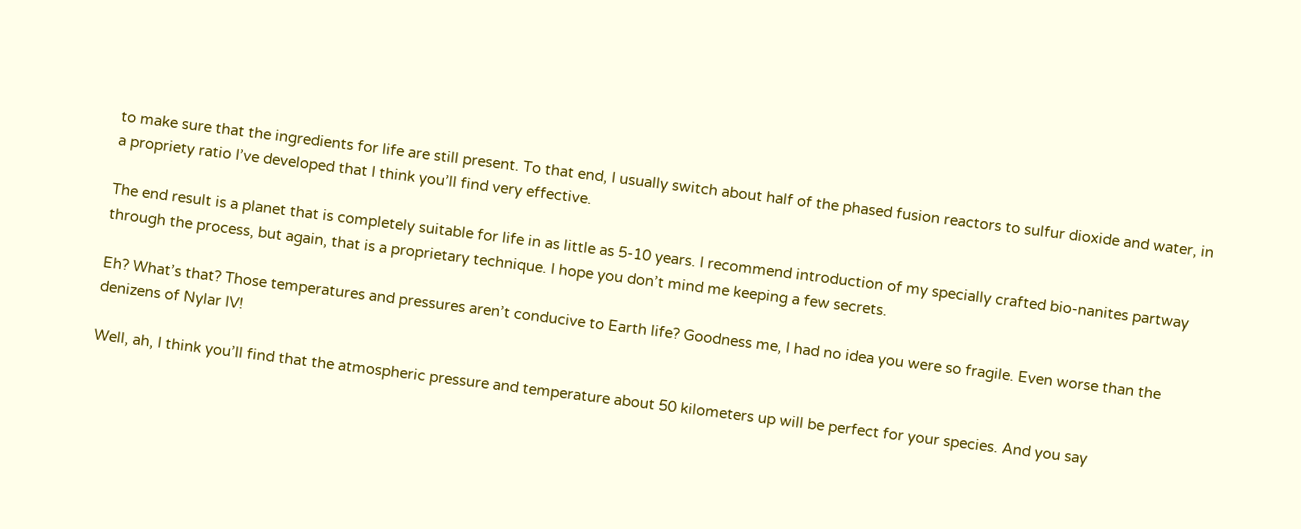to make sure that the ingredients for life are still present. To that end, I usually switch about half of the phased fusion reactors to sulfur dioxide and water, in a propriety ratio I’ve developed that I think you’ll find very effective.

The end result is a planet that is completely suitable for life in as little as 5-10 years. I recommend introduction of my specially crafted bio-nanites partway through the process, but again, that is a proprietary technique. I hope you don’t mind me keeping a few secrets.

Eh? What’s that? Those temperatures and pressures aren’t conducive to Earth life? Goodness me, I had no idea you were so fragile. Even worse than the denizens of Nylar IV!

Well, ah, I think you’ll find that the atmospheric pressure and temperature about 50 kilometers up will be perfect for your species. And you say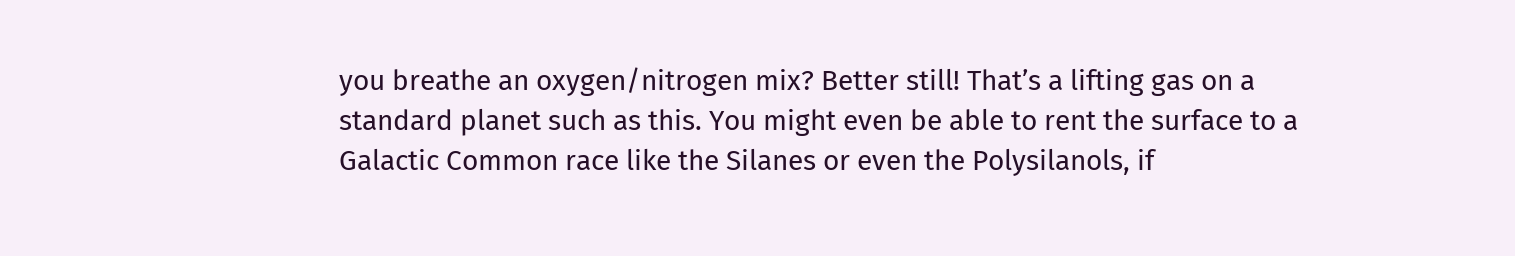you breathe an oxygen/nitrogen mix? Better still! That’s a lifting gas on a standard planet such as this. You might even be able to rent the surface to a Galactic Common race like the Silanes or even the Polysilanols, if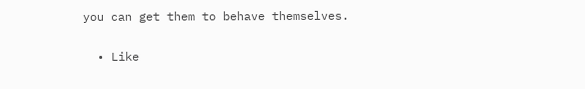you can get them to behave themselves.

  • Like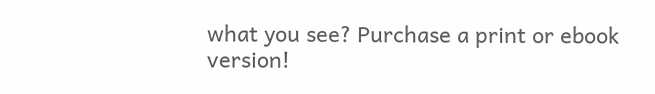what you see? Purchase a print or ebook version!